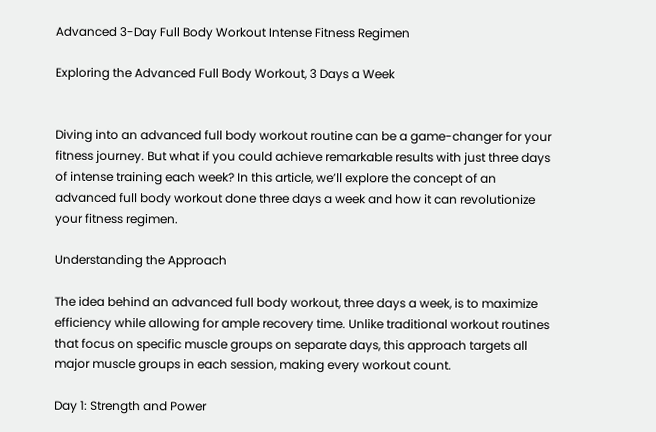Advanced 3-Day Full Body Workout Intense Fitness Regimen

Exploring the Advanced Full Body Workout, 3 Days a Week


Diving into an advanced full body workout routine can be a game-changer for your fitness journey. But what if you could achieve remarkable results with just three days of intense training each week? In this article, we’ll explore the concept of an advanced full body workout done three days a week and how it can revolutionize your fitness regimen.

Understanding the Approach

The idea behind an advanced full body workout, three days a week, is to maximize efficiency while allowing for ample recovery time. Unlike traditional workout routines that focus on specific muscle groups on separate days, this approach targets all major muscle groups in each session, making every workout count.

Day 1: Strength and Power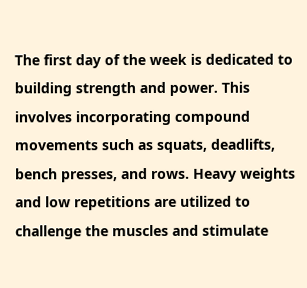The first day of the week is dedicated to building strength and power. This involves incorporating compound movements such as squats, deadlifts, bench presses, and rows. Heavy weights and low repetitions are utilized to challenge the muscles and stimulate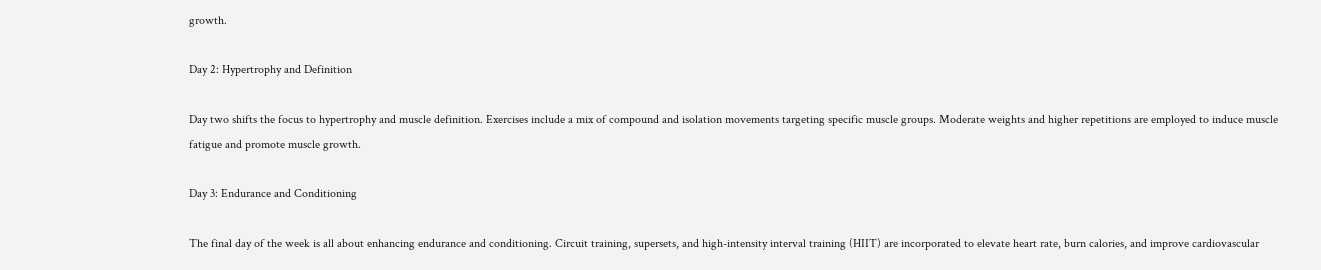growth.

Day 2: Hypertrophy and Definition

Day two shifts the focus to hypertrophy and muscle definition. Exercises include a mix of compound and isolation movements targeting specific muscle groups. Moderate weights and higher repetitions are employed to induce muscle fatigue and promote muscle growth.

Day 3: Endurance and Conditioning

The final day of the week is all about enhancing endurance and conditioning. Circuit training, supersets, and high-intensity interval training (HIIT) are incorporated to elevate heart rate, burn calories, and improve cardiovascular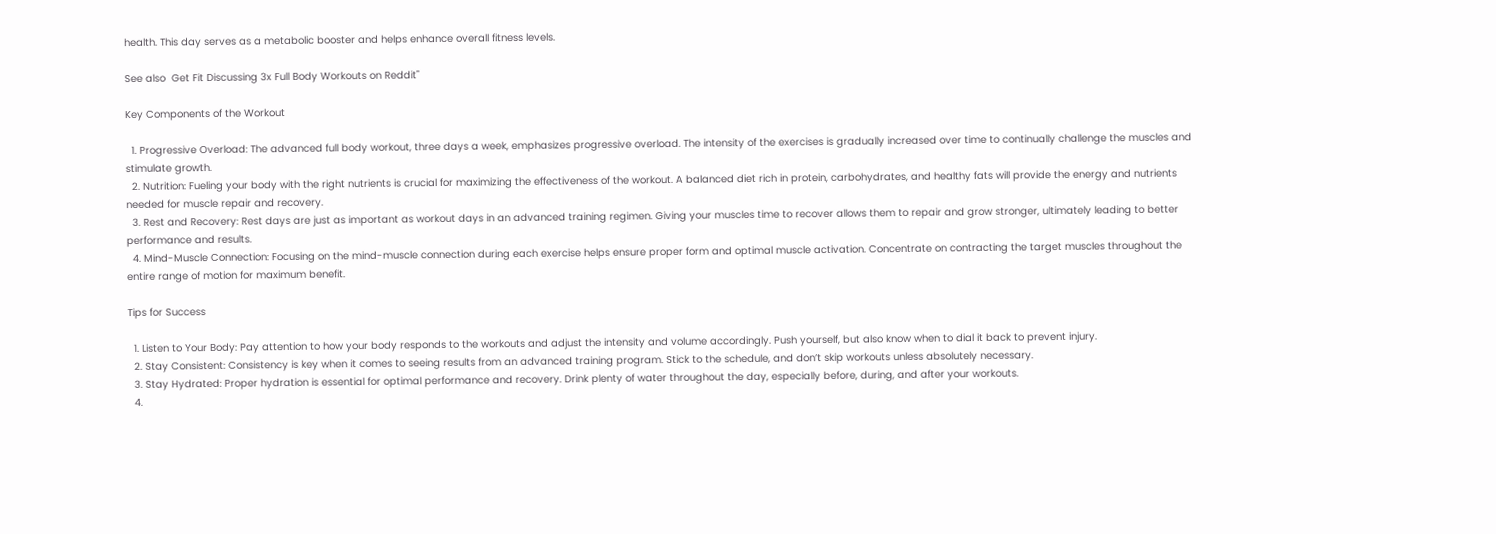health. This day serves as a metabolic booster and helps enhance overall fitness levels.

See also  Get Fit Discussing 3x Full Body Workouts on Reddit"

Key Components of the Workout

  1. Progressive Overload: The advanced full body workout, three days a week, emphasizes progressive overload. The intensity of the exercises is gradually increased over time to continually challenge the muscles and stimulate growth.
  2. Nutrition: Fueling your body with the right nutrients is crucial for maximizing the effectiveness of the workout. A balanced diet rich in protein, carbohydrates, and healthy fats will provide the energy and nutrients needed for muscle repair and recovery.
  3. Rest and Recovery: Rest days are just as important as workout days in an advanced training regimen. Giving your muscles time to recover allows them to repair and grow stronger, ultimately leading to better performance and results.
  4. Mind-Muscle Connection: Focusing on the mind-muscle connection during each exercise helps ensure proper form and optimal muscle activation. Concentrate on contracting the target muscles throughout the entire range of motion for maximum benefit.

Tips for Success

  1. Listen to Your Body: Pay attention to how your body responds to the workouts and adjust the intensity and volume accordingly. Push yourself, but also know when to dial it back to prevent injury.
  2. Stay Consistent: Consistency is key when it comes to seeing results from an advanced training program. Stick to the schedule, and don’t skip workouts unless absolutely necessary.
  3. Stay Hydrated: Proper hydration is essential for optimal performance and recovery. Drink plenty of water throughout the day, especially before, during, and after your workouts.
  4.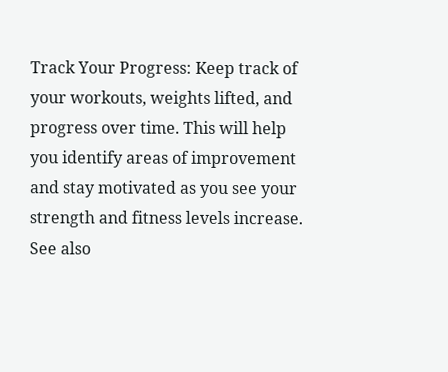Track Your Progress: Keep track of your workouts, weights lifted, and progress over time. This will help you identify areas of improvement and stay motivated as you see your strength and fitness levels increase.
See also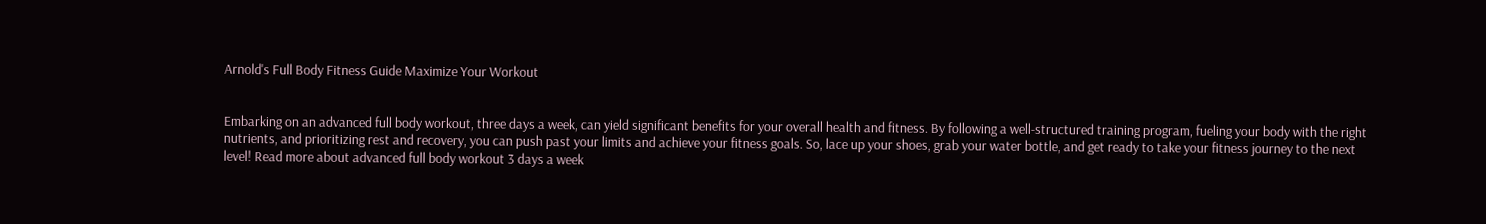Arnold's Full Body Fitness Guide Maximize Your Workout


Embarking on an advanced full body workout, three days a week, can yield significant benefits for your overall health and fitness. By following a well-structured training program, fueling your body with the right nutrients, and prioritizing rest and recovery, you can push past your limits and achieve your fitness goals. So, lace up your shoes, grab your water bottle, and get ready to take your fitness journey to the next level! Read more about advanced full body workout 3 days a week